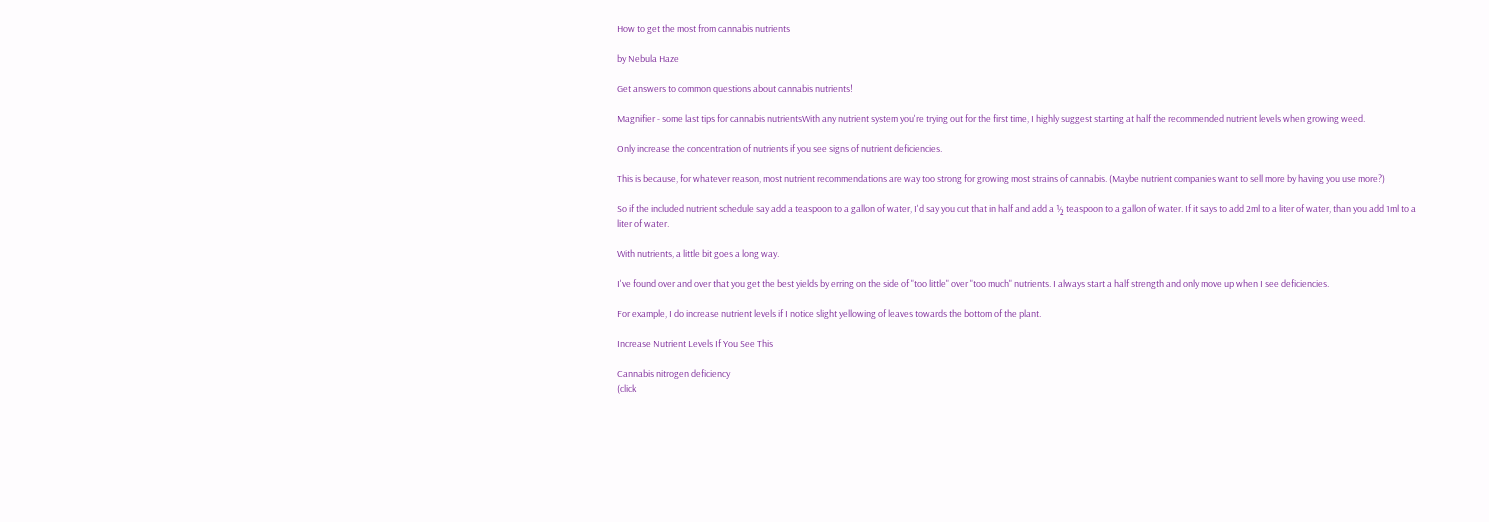How to get the most from cannabis nutrients

by Nebula Haze

Get answers to common questions about cannabis nutrients!

Magnifier - some last tips for cannabis nutrientsWith any nutrient system you're trying out for the first time, I highly suggest starting at half the recommended nutrient levels when growing weed.

Only increase the concentration of nutrients if you see signs of nutrient deficiencies.

This is because, for whatever reason, most nutrient recommendations are way too strong for growing most strains of cannabis. (Maybe nutrient companies want to sell more by having you use more?)

So if the included nutrient schedule say add a teaspoon to a gallon of water, I'd say you cut that in half and add a ½ teaspoon to a gallon of water. If it says to add 2ml to a liter of water, than you add 1ml to a liter of water.

With nutrients, a little bit goes a long way.

I've found over and over that you get the best yields by erring on the side of "too little" over "too much" nutrients. I always start a half strength and only move up when I see deficiencies.

For example, I do increase nutrient levels if I notice slight yellowing of leaves towards the bottom of the plant.

Increase Nutrient Levels If You See This

Cannabis nitrogen deficiency
(click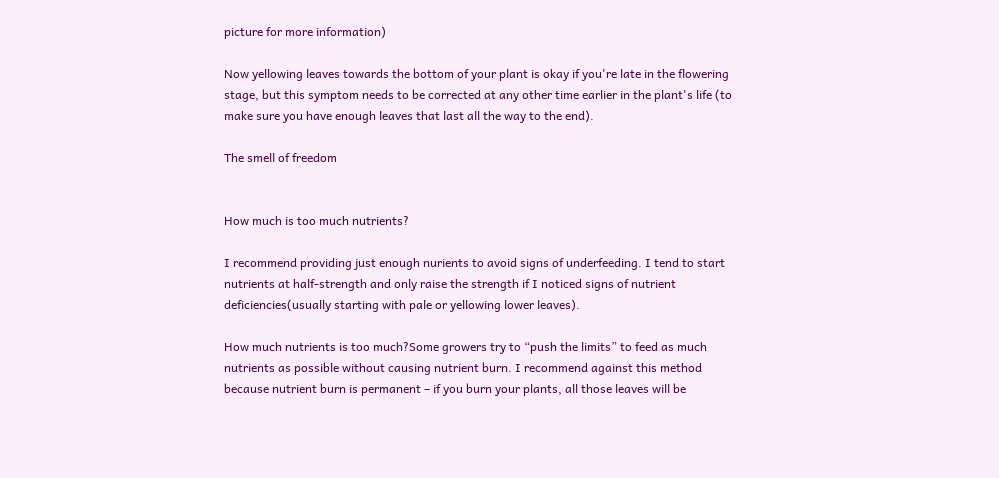picture for more information)

Now yellowing leaves towards the bottom of your plant is okay if you're late in the flowering stage, but this symptom needs to be corrected at any other time earlier in the plant's life (to make sure you have enough leaves that last all the way to the end).

The smell of freedom


How much is too much nutrients?

I recommend providing just enough nurients to avoid signs of underfeeding. I tend to start nutrients at half-strength and only raise the strength if I noticed signs of nutrient deficiencies(usually starting with pale or yellowing lower leaves).

How much nutrients is too much?Some growers try to “push the limits” to feed as much nutrients as possible without causing nutrient burn. I recommend against this method because nutrient burn is permanent – if you burn your plants, all those leaves will be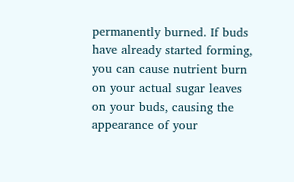permanently burned. If buds have already started forming, you can cause nutrient burn on your actual sugar leaves on your buds, causing the appearance of your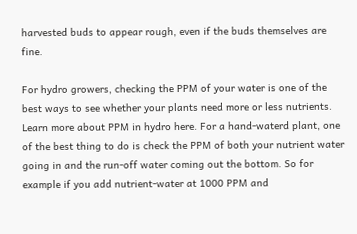harvested buds to appear rough, even if the buds themselves are fine.

For hydro growers, checking the PPM of your water is one of the best ways to see whether your plants need more or less nutrients. Learn more about PPM in hydro here. For a hand-waterd plant, one of the best thing to do is check the PPM of both your nutrient water going in and the run-off water coming out the bottom. So for example if you add nutrient-water at 1000 PPM and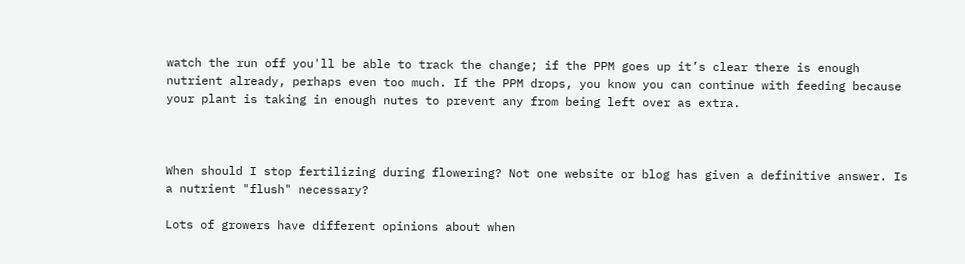watch the run off you'll be able to track the change; if the PPM goes up it’s clear there is enough nutrient already, perhaps even too much. If the PPM drops, you know you can continue with feeding because your plant is taking in enough nutes to prevent any from being left over as extra.



When should I stop fertilizing during flowering? Not one website or blog has given a definitive answer. Is a nutrient "flush" necessary?

Lots of growers have different opinions about when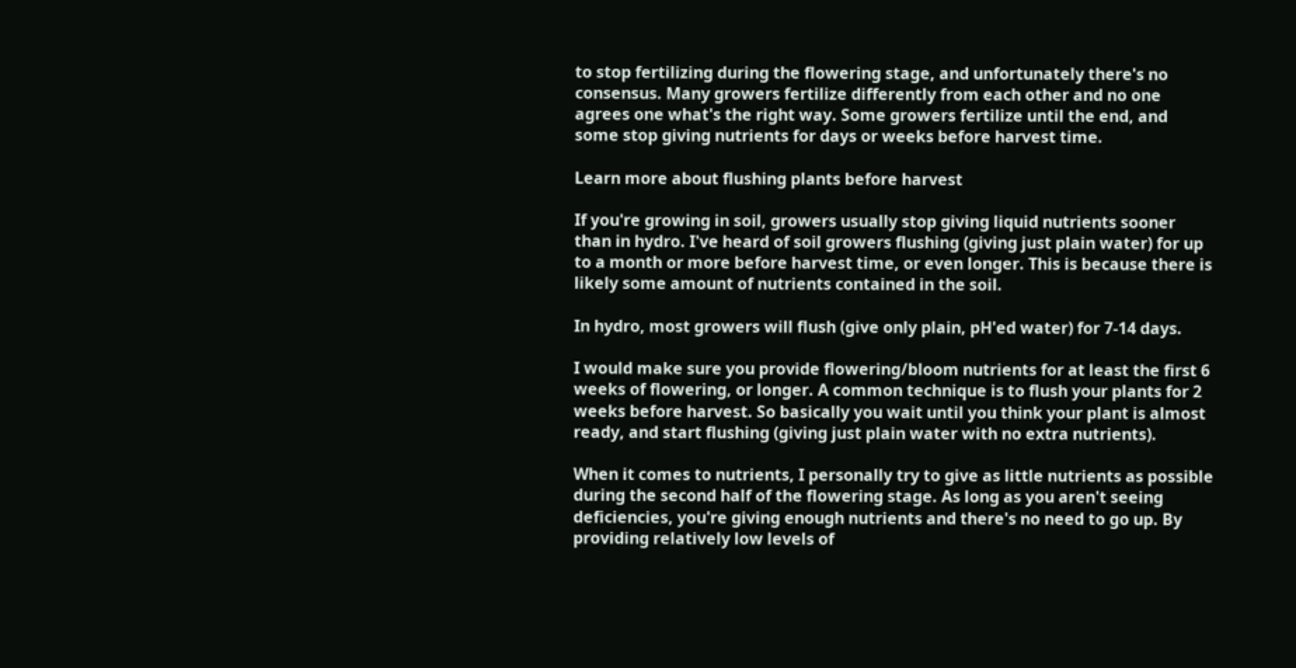to stop fertilizing during the flowering stage, and unfortunately there's no consensus. Many growers fertilize differently from each other and no one agrees one what's the right way. Some growers fertilize until the end, and some stop giving nutrients for days or weeks before harvest time.

Learn more about flushing plants before harvest

If you're growing in soil, growers usually stop giving liquid nutrients sooner than in hydro. I've heard of soil growers flushing (giving just plain water) for up to a month or more before harvest time, or even longer. This is because there is likely some amount of nutrients contained in the soil.

In hydro, most growers will flush (give only plain, pH'ed water) for 7-14 days.

I would make sure you provide flowering/bloom nutrients for at least the first 6 weeks of flowering, or longer. A common technique is to flush your plants for 2 weeks before harvest. So basically you wait until you think your plant is almost ready, and start flushing (giving just plain water with no extra nutrients).

When it comes to nutrients, I personally try to give as little nutrients as possible during the second half of the flowering stage. As long as you aren't seeing deficiencies, you're giving enough nutrients and there's no need to go up. By providing relatively low levels of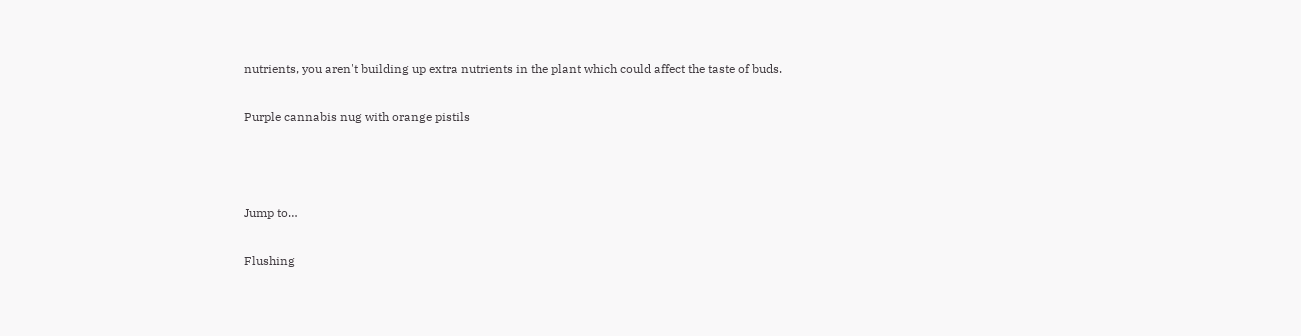nutrients, you aren't building up extra nutrients in the plant which could affect the taste of buds.

Purple cannabis nug with orange pistils



Jump to…

Flushing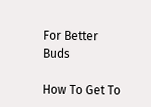For Better Buds

How To Get To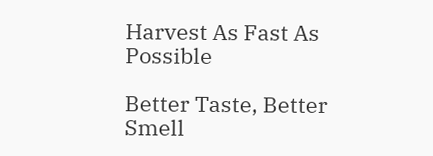Harvest As Fast As Possible

Better Taste, Better Smell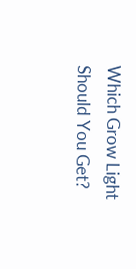Which Grow Light Should You Get?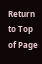Return to Top of Page